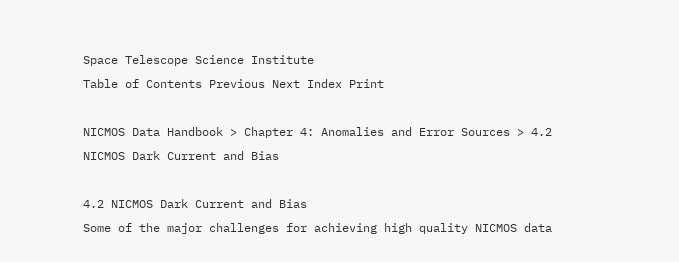Space Telescope Science Institute
Table of Contents Previous Next Index Print

NICMOS Data Handbook > Chapter 4: Anomalies and Error Sources > 4.2 NICMOS Dark Current and Bias

4.2 NICMOS Dark Current and Bias
Some of the major challenges for achieving high quality NICMOS data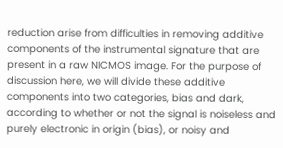reduction arise from difficulties in removing additive components of the instrumental signature that are present in a raw NICMOS image. For the purpose of discussion here, we will divide these additive components into two categories, bias and dark, according to whether or not the signal is noiseless and purely electronic in origin (bias), or noisy and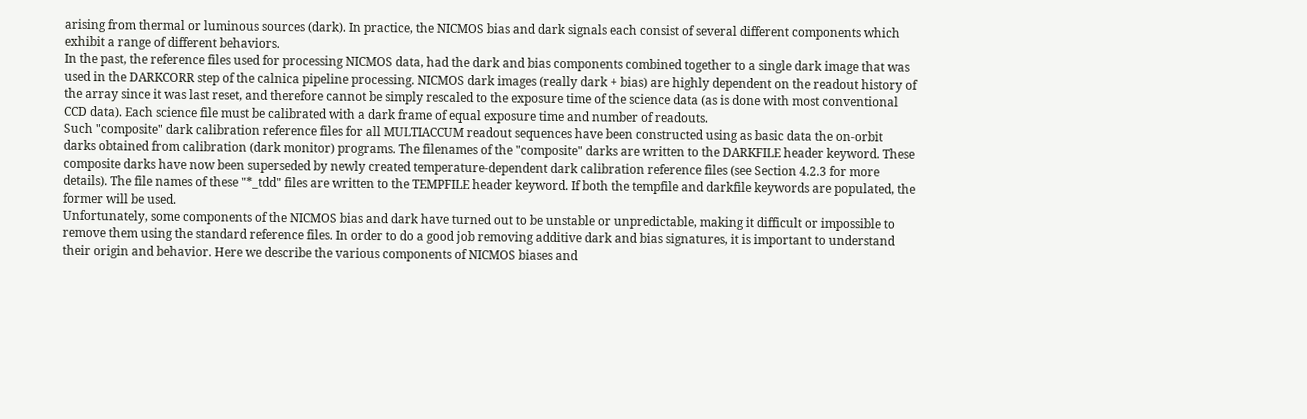arising from thermal or luminous sources (dark). In practice, the NICMOS bias and dark signals each consist of several different components which exhibit a range of different behaviors.
In the past, the reference files used for processing NICMOS data, had the dark and bias components combined together to a single dark image that was used in the DARKCORR step of the calnica pipeline processing. NICMOS dark images (really dark + bias) are highly dependent on the readout history of the array since it was last reset, and therefore cannot be simply rescaled to the exposure time of the science data (as is done with most conventional CCD data). Each science file must be calibrated with a dark frame of equal exposure time and number of readouts.
Such "composite" dark calibration reference files for all MULTIACCUM readout sequences have been constructed using as basic data the on-orbit darks obtained from calibration (dark monitor) programs. The filenames of the "composite" darks are written to the DARKFILE header keyword. These composite darks have now been superseded by newly created temperature-dependent dark calibration reference files (see Section 4.2.3 for more details). The file names of these "*_tdd" files are written to the TEMPFILE header keyword. If both the tempfile and darkfile keywords are populated, the former will be used.
Unfortunately, some components of the NICMOS bias and dark have turned out to be unstable or unpredictable, making it difficult or impossible to remove them using the standard reference files. In order to do a good job removing additive dark and bias signatures, it is important to understand their origin and behavior. Here we describe the various components of NICMOS biases and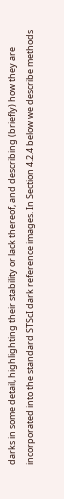darks in some detail, highlighting their stability or lack thereof, and describing (briefly) how they are incorporated into the standard STScI dark reference images. In Section 4.2.4 below we describe methods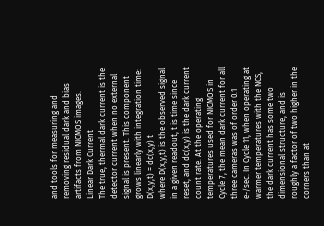and tools for measuring and removing residual dark and bias artifacts from NICMOS images.
Linear Dark Current
The true, thermal dark current is the detector current when no external signal is present. This component grows linearly with integration time:
D(x,y,t) = dc(x,y) t
where D(x,y,t) is the observed signal in a given readout, t is time since reset, and dc(x,y) is the dark current count rate. At the operating temperatures used for NICMOS in Cycle 7, the mean dark current for all three cameras was of order 0.1 e-/sec. In Cycle 11, when operating at warmer temperatures with the NCS, the dark current has some two dimensional structure, and is roughly a factor of two higher in the corners than at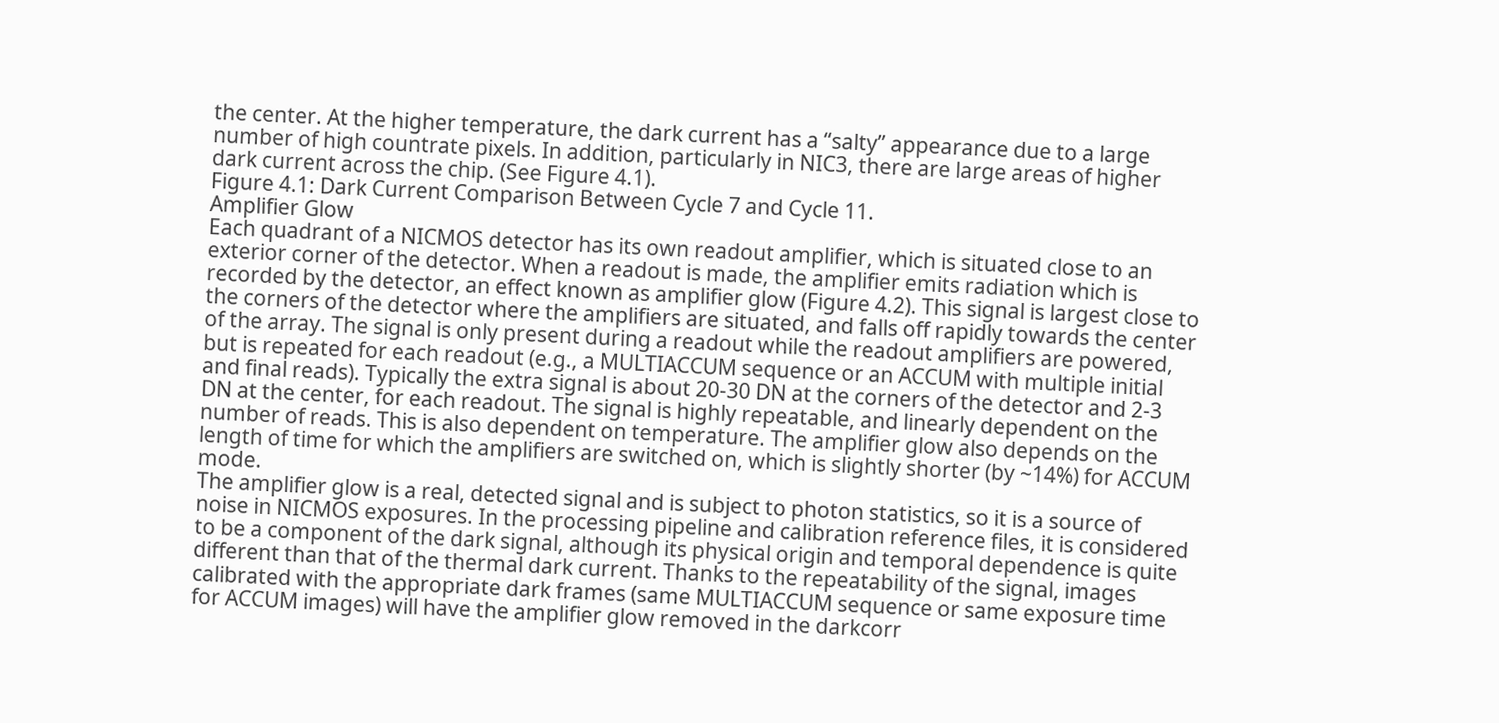the center. At the higher temperature, the dark current has a “salty” appearance due to a large number of high countrate pixels. In addition, particularly in NIC3, there are large areas of higher dark current across the chip. (See Figure 4.1).
Figure 4.1: Dark Current Comparison Between Cycle 7 and Cycle 11.
Amplifier Glow
Each quadrant of a NICMOS detector has its own readout amplifier, which is situated close to an exterior corner of the detector. When a readout is made, the amplifier emits radiation which is recorded by the detector, an effect known as amplifier glow (Figure 4.2). This signal is largest close to the corners of the detector where the amplifiers are situated, and falls off rapidly towards the center of the array. The signal is only present during a readout while the readout amplifiers are powered, but is repeated for each readout (e.g., a MULTIACCUM sequence or an ACCUM with multiple initial and final reads). Typically the extra signal is about 20-30 DN at the corners of the detector and 2-3 DN at the center, for each readout. The signal is highly repeatable, and linearly dependent on the number of reads. This is also dependent on temperature. The amplifier glow also depends on the length of time for which the amplifiers are switched on, which is slightly shorter (by ~14%) for ACCUM mode.
The amplifier glow is a real, detected signal and is subject to photon statistics, so it is a source of noise in NICMOS exposures. In the processing pipeline and calibration reference files, it is considered to be a component of the dark signal, although its physical origin and temporal dependence is quite different than that of the thermal dark current. Thanks to the repeatability of the signal, images calibrated with the appropriate dark frames (same MULTIACCUM sequence or same exposure time for ACCUM images) will have the amplifier glow removed in the darkcorr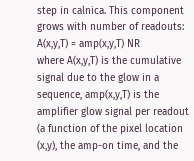step in calnica. This component grows with number of readouts:
A(x,y,T) = amp(x,y,T) NR
where A(x,y,T) is the cumulative signal due to the glow in a sequence, amp(x,y,T) is the amplifier glow signal per readout (a function of the pixel location (x,y), the amp-on time, and the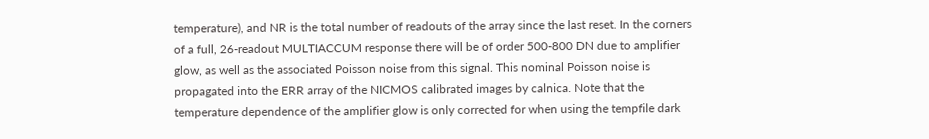temperature), and NR is the total number of readouts of the array since the last reset. In the corners of a full, 26-readout MULTIACCUM response there will be of order 500-800 DN due to amplifier glow, as well as the associated Poisson noise from this signal. This nominal Poisson noise is propagated into the ERR array of the NICMOS calibrated images by calnica. Note that the temperature dependence of the amplifier glow is only corrected for when using the tempfile dark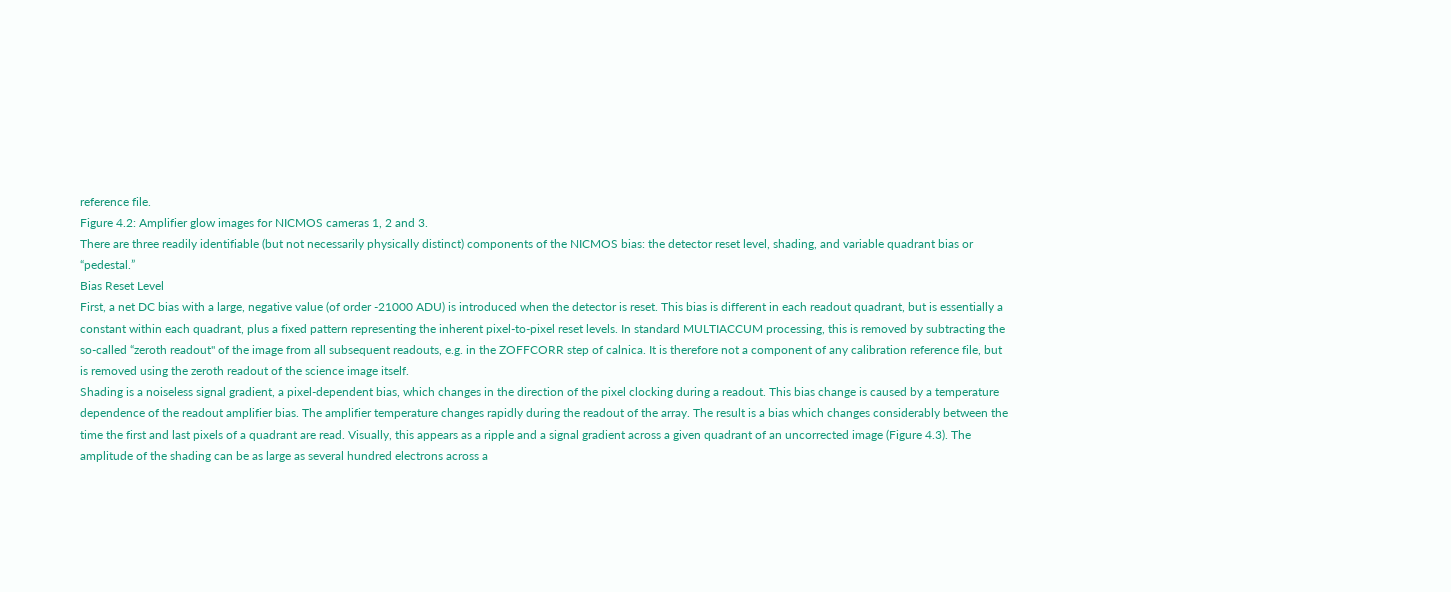reference file.
Figure 4.2: Amplifier glow images for NICMOS cameras 1, 2 and 3.
There are three readily identifiable (but not necessarily physically distinct) components of the NICMOS bias: the detector reset level, shading, and variable quadrant bias or “pedestal.”
Bias Reset Level
First, a net DC bias with a large, negative value (of order -21000 ADU) is introduced when the detector is reset. This bias is different in each readout quadrant, but is essentially a constant within each quadrant, plus a fixed pattern representing the inherent pixel-to-pixel reset levels. In standard MULTIACCUM processing, this is removed by subtracting the so-called “zeroth readout'' of the image from all subsequent readouts, e.g. in the ZOFFCORR step of calnica. It is therefore not a component of any calibration reference file, but is removed using the zeroth readout of the science image itself.
Shading is a noiseless signal gradient, a pixel-dependent bias, which changes in the direction of the pixel clocking during a readout. This bias change is caused by a temperature dependence of the readout amplifier bias. The amplifier temperature changes rapidly during the readout of the array. The result is a bias which changes considerably between the time the first and last pixels of a quadrant are read. Visually, this appears as a ripple and a signal gradient across a given quadrant of an uncorrected image (Figure 4.3). The amplitude of the shading can be as large as several hundred electrons across a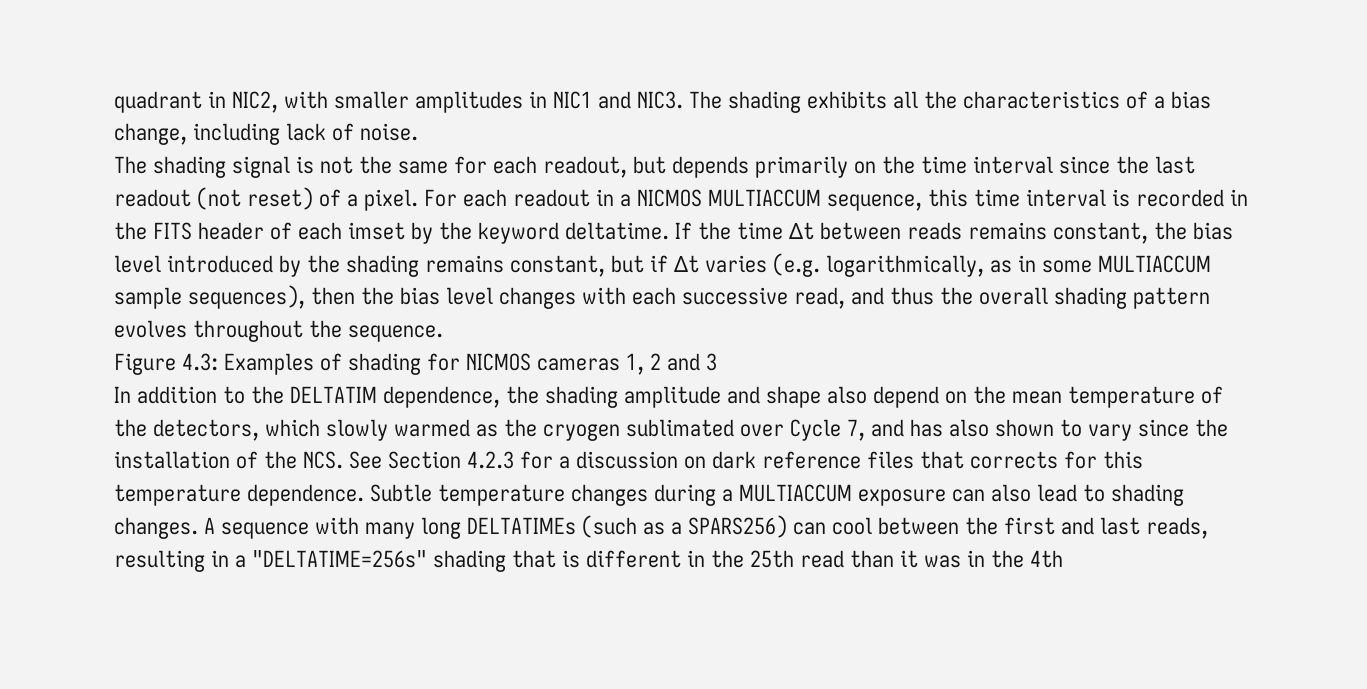quadrant in NIC2, with smaller amplitudes in NIC1 and NIC3. The shading exhibits all the characteristics of a bias change, including lack of noise.
The shading signal is not the same for each readout, but depends primarily on the time interval since the last readout (not reset) of a pixel. For each readout in a NICMOS MULTIACCUM sequence, this time interval is recorded in the FITS header of each imset by the keyword deltatime. If the time Δt between reads remains constant, the bias level introduced by the shading remains constant, but if Δt varies (e.g. logarithmically, as in some MULTIACCUM sample sequences), then the bias level changes with each successive read, and thus the overall shading pattern evolves throughout the sequence.
Figure 4.3: Examples of shading for NICMOS cameras 1, 2 and 3
In addition to the DELTATIM dependence, the shading amplitude and shape also depend on the mean temperature of the detectors, which slowly warmed as the cryogen sublimated over Cycle 7, and has also shown to vary since the installation of the NCS. See Section 4.2.3 for a discussion on dark reference files that corrects for this temperature dependence. Subtle temperature changes during a MULTIACCUM exposure can also lead to shading changes. A sequence with many long DELTATIMEs (such as a SPARS256) can cool between the first and last reads, resulting in a "DELTATIME=256s" shading that is different in the 25th read than it was in the 4th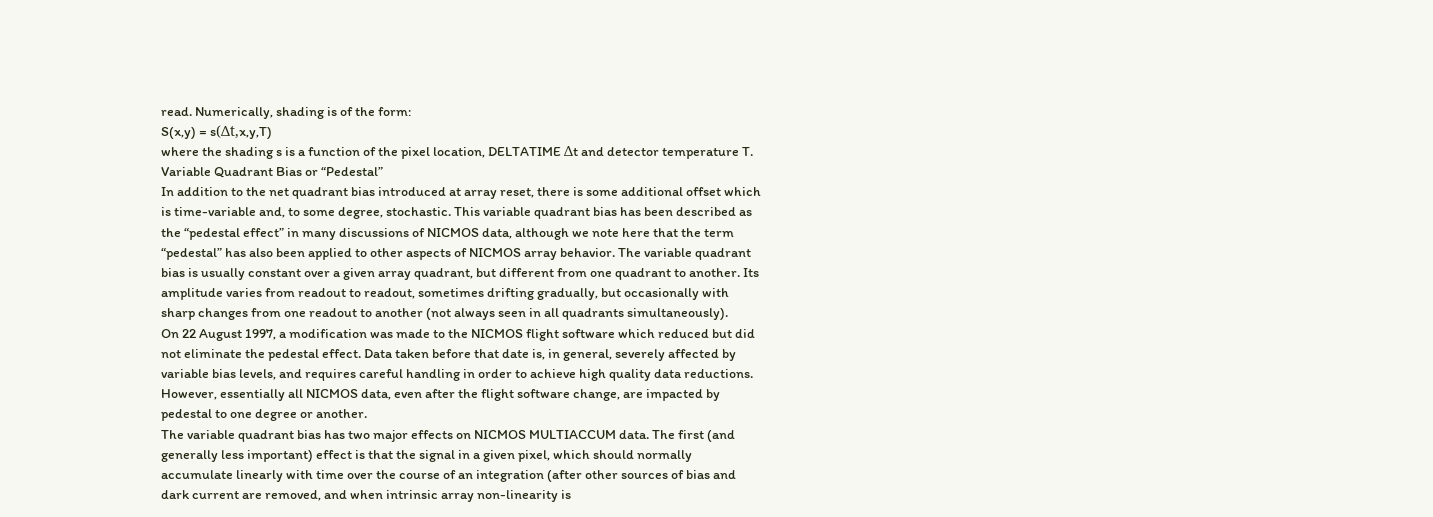read. Numerically, shading is of the form:
S(x,y) = s(Δt,x,y,T)
where the shading s is a function of the pixel location, DELTATIME Δt and detector temperature T.
Variable Quadrant Bias or “Pedestal”
In addition to the net quadrant bias introduced at array reset, there is some additional offset which is time-variable and, to some degree, stochastic. This variable quadrant bias has been described as the “pedestal effect” in many discussions of NICMOS data, although we note here that the term “pedestal” has also been applied to other aspects of NICMOS array behavior. The variable quadrant bias is usually constant over a given array quadrant, but different from one quadrant to another. Its amplitude varies from readout to readout, sometimes drifting gradually, but occasionally with sharp changes from one readout to another (not always seen in all quadrants simultaneously).
On 22 August 1997, a modification was made to the NICMOS flight software which reduced but did not eliminate the pedestal effect. Data taken before that date is, in general, severely affected by variable bias levels, and requires careful handling in order to achieve high quality data reductions. However, essentially all NICMOS data, even after the flight software change, are impacted by pedestal to one degree or another.
The variable quadrant bias has two major effects on NICMOS MULTIACCUM data. The first (and generally less important) effect is that the signal in a given pixel, which should normally accumulate linearly with time over the course of an integration (after other sources of bias and dark current are removed, and when intrinsic array non-linearity is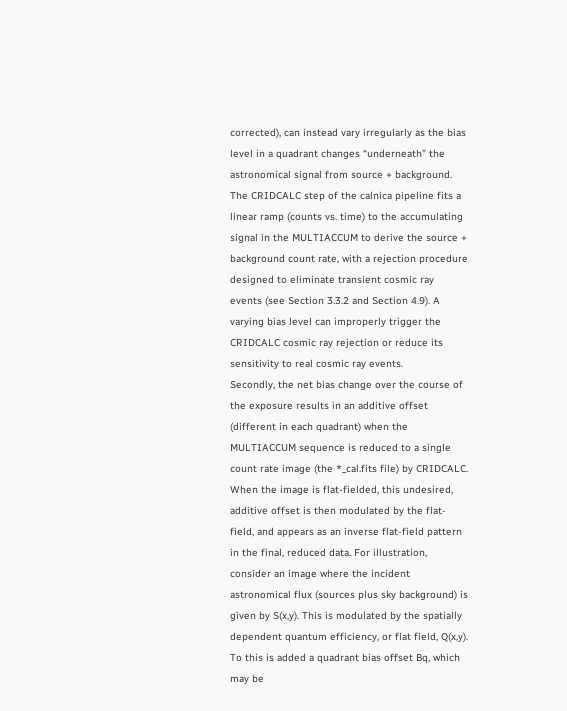corrected), can instead vary irregularly as the bias level in a quadrant changes “underneath” the astronomical signal from source + background. The CRIDCALC step of the calnica pipeline fits a linear ramp (counts vs. time) to the accumulating signal in the MULTIACCUM to derive the source + background count rate, with a rejection procedure designed to eliminate transient cosmic ray events (see Section 3.3.2 and Section 4.9). A varying bias level can improperly trigger the CRIDCALC cosmic ray rejection or reduce its sensitivity to real cosmic ray events.
Secondly, the net bias change over the course of the exposure results in an additive offset (different in each quadrant) when the MULTIACCUM sequence is reduced to a single count rate image (the *_cal.fits file) by CRIDCALC. When the image is flat-fielded, this undesired, additive offset is then modulated by the flat-field, and appears as an inverse flat-field pattern in the final, reduced data. For illustration, consider an image where the incident astronomical flux (sources plus sky background) is given by S(x,y). This is modulated by the spatially dependent quantum efficiency, or flat field, Q(x,y). To this is added a quadrant bias offset Bq, which may be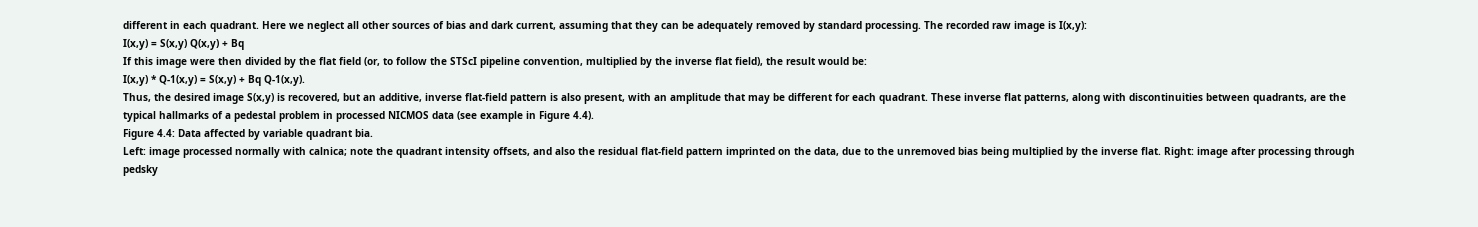different in each quadrant. Here we neglect all other sources of bias and dark current, assuming that they can be adequately removed by standard processing. The recorded raw image is I(x,y):
I(x,y) = S(x,y) Q(x,y) + Bq
If this image were then divided by the flat field (or, to follow the STScI pipeline convention, multiplied by the inverse flat field), the result would be:
I(x,y) * Q-1(x,y) = S(x,y) + Bq Q-1(x,y).
Thus, the desired image S(x,y) is recovered, but an additive, inverse flat-field pattern is also present, with an amplitude that may be different for each quadrant. These inverse flat patterns, along with discontinuities between quadrants, are the typical hallmarks of a pedestal problem in processed NICMOS data (see example in Figure 4.4).
Figure 4.4: Data affected by variable quadrant bia.
Left: image processed normally with calnica; note the quadrant intensity offsets, and also the residual flat-field pattern imprinted on the data, due to the unremoved bias being multiplied by the inverse flat. Right: image after processing through pedsky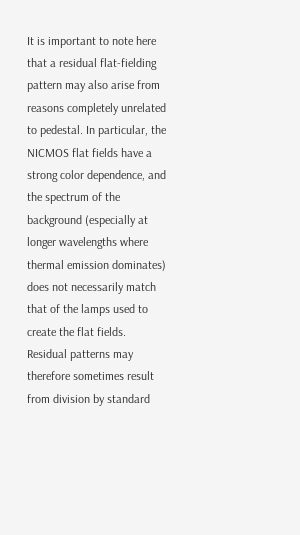It is important to note here that a residual flat-fielding pattern may also arise from reasons completely unrelated to pedestal. In particular, the NICMOS flat fields have a strong color dependence, and the spectrum of the background (especially at longer wavelengths where thermal emission dominates) does not necessarily match that of the lamps used to create the flat fields. Residual patterns may therefore sometimes result from division by standard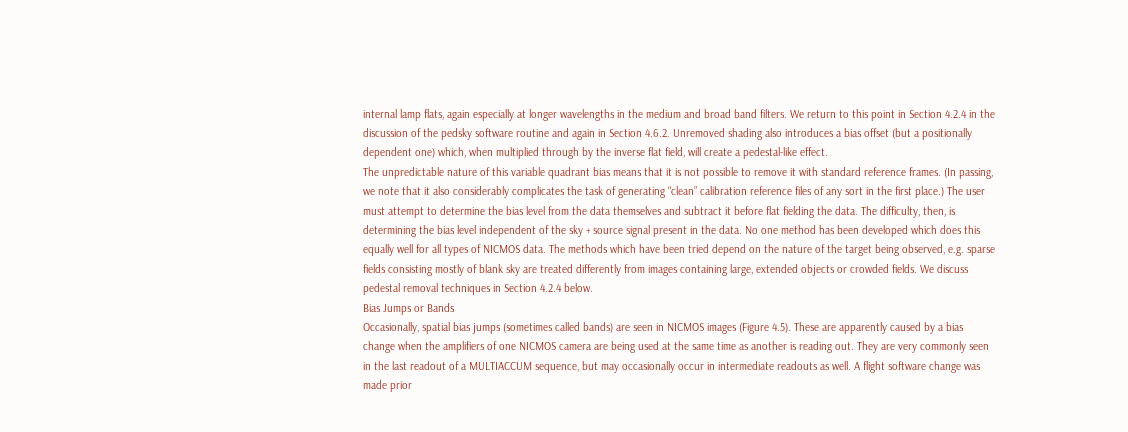internal lamp flats, again especially at longer wavelengths in the medium and broad band filters. We return to this point in Section 4.2.4 in the discussion of the pedsky software routine and again in Section 4.6.2. Unremoved shading also introduces a bias offset (but a positionally dependent one) which, when multiplied through by the inverse flat field, will create a pedestal-like effect.
The unpredictable nature of this variable quadrant bias means that it is not possible to remove it with standard reference frames. (In passing, we note that it also considerably complicates the task of generating “clean” calibration reference files of any sort in the first place.) The user must attempt to determine the bias level from the data themselves and subtract it before flat fielding the data. The difficulty, then, is determining the bias level independent of the sky + source signal present in the data. No one method has been developed which does this equally well for all types of NICMOS data. The methods which have been tried depend on the nature of the target being observed, e.g. sparse fields consisting mostly of blank sky are treated differently from images containing large, extended objects or crowded fields. We discuss pedestal removal techniques in Section 4.2.4 below.
Bias Jumps or Bands
Occasionally, spatial bias jumps (sometimes called bands) are seen in NICMOS images (Figure 4.5). These are apparently caused by a bias change when the amplifiers of one NICMOS camera are being used at the same time as another is reading out. They are very commonly seen in the last readout of a MULTIACCUM sequence, but may occasionally occur in intermediate readouts as well. A flight software change was made prior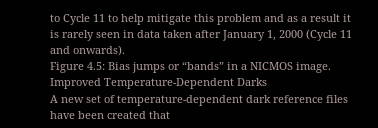to Cycle 11 to help mitigate this problem and as a result it is rarely seen in data taken after January 1, 2000 (Cycle 11 and onwards).
Figure 4.5: Bias jumps or “bands” in a NICMOS image.
Improved Temperature-Dependent Darks
A new set of temperature-dependent dark reference files have been created that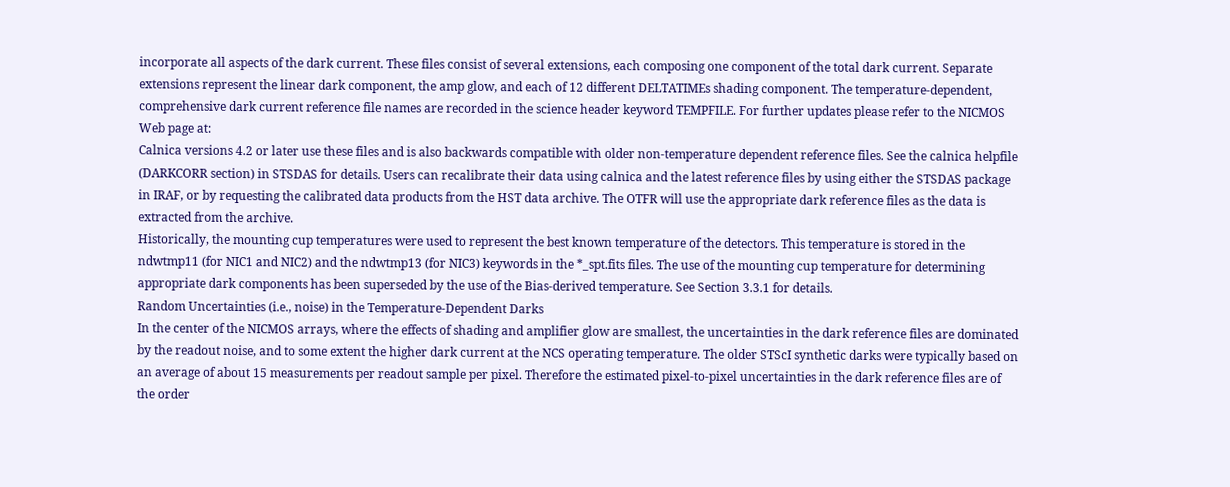incorporate all aspects of the dark current. These files consist of several extensions, each composing one component of the total dark current. Separate extensions represent the linear dark component, the amp glow, and each of 12 different DELTATIMEs shading component. The temperature-dependent, comprehensive dark current reference file names are recorded in the science header keyword TEMPFILE. For further updates please refer to the NICMOS Web page at:
Calnica versions 4.2 or later use these files and is also backwards compatible with older non-temperature dependent reference files. See the calnica helpfile (DARKCORR section) in STSDAS for details. Users can recalibrate their data using calnica and the latest reference files by using either the STSDAS package in IRAF, or by requesting the calibrated data products from the HST data archive. The OTFR will use the appropriate dark reference files as the data is extracted from the archive.
Historically, the mounting cup temperatures were used to represent the best known temperature of the detectors. This temperature is stored in the ndwtmp11 (for NIC1 and NIC2) and the ndwtmp13 (for NIC3) keywords in the *_spt.fits files. The use of the mounting cup temperature for determining appropriate dark components has been superseded by the use of the Bias-derived temperature. See Section 3.3.1 for details.
Random Uncertainties (i.e., noise) in the Temperature-Dependent Darks
In the center of the NICMOS arrays, where the effects of shading and amplifier glow are smallest, the uncertainties in the dark reference files are dominated by the readout noise, and to some extent the higher dark current at the NCS operating temperature. The older STScI synthetic darks were typically based on an average of about 15 measurements per readout sample per pixel. Therefore the estimated pixel-to-pixel uncertainties in the dark reference files are of the order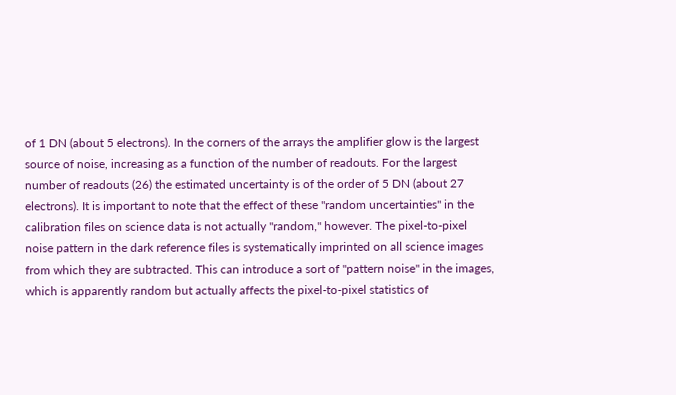of 1 DN (about 5 electrons). In the corners of the arrays the amplifier glow is the largest source of noise, increasing as a function of the number of readouts. For the largest number of readouts (26) the estimated uncertainty is of the order of 5 DN (about 27 electrons). It is important to note that the effect of these "random uncertainties" in the calibration files on science data is not actually "random," however. The pixel-to-pixel noise pattern in the dark reference files is systematically imprinted on all science images from which they are subtracted. This can introduce a sort of "pattern noise" in the images, which is apparently random but actually affects the pixel-to-pixel statistics of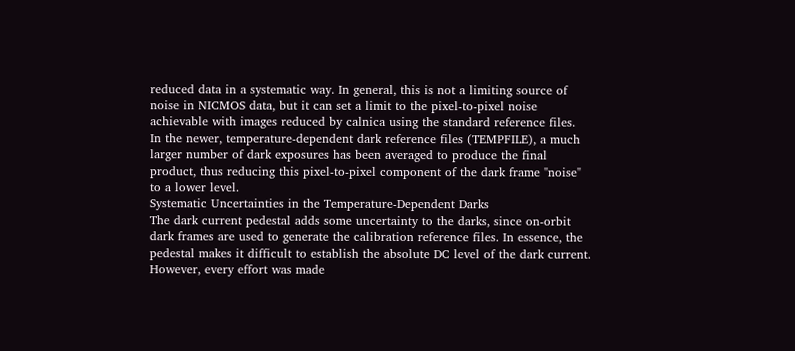reduced data in a systematic way. In general, this is not a limiting source of noise in NICMOS data, but it can set a limit to the pixel-to-pixel noise achievable with images reduced by calnica using the standard reference files.
In the newer, temperature-dependent dark reference files (TEMPFILE), a much larger number of dark exposures has been averaged to produce the final product, thus reducing this pixel-to-pixel component of the dark frame "noise" to a lower level.
Systematic Uncertainties in the Temperature-Dependent Darks
The dark current pedestal adds some uncertainty to the darks, since on-orbit dark frames are used to generate the calibration reference files. In essence, the pedestal makes it difficult to establish the absolute DC level of the dark current. However, every effort was made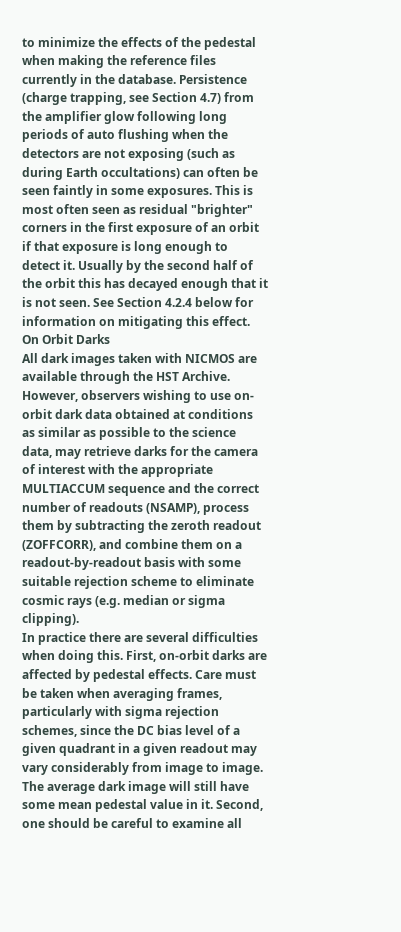to minimize the effects of the pedestal when making the reference files currently in the database. Persistence (charge trapping, see Section 4.7) from the amplifier glow following long periods of auto flushing when the detectors are not exposing (such as during Earth occultations) can often be seen faintly in some exposures. This is most often seen as residual "brighter" corners in the first exposure of an orbit if that exposure is long enough to detect it. Usually by the second half of the orbit this has decayed enough that it is not seen. See Section 4.2.4 below for information on mitigating this effect.
On Orbit Darks
All dark images taken with NICMOS are available through the HST Archive. However, observers wishing to use on-orbit dark data obtained at conditions as similar as possible to the science data, may retrieve darks for the camera of interest with the appropriate MULTIACCUM sequence and the correct number of readouts (NSAMP), process them by subtracting the zeroth readout (ZOFFCORR), and combine them on a readout-by-readout basis with some suitable rejection scheme to eliminate cosmic rays (e.g. median or sigma clipping).
In practice there are several difficulties when doing this. First, on-orbit darks are affected by pedestal effects. Care must be taken when averaging frames, particularly with sigma rejection schemes, since the DC bias level of a given quadrant in a given readout may vary considerably from image to image. The average dark image will still have some mean pedestal value in it. Second, one should be careful to examine all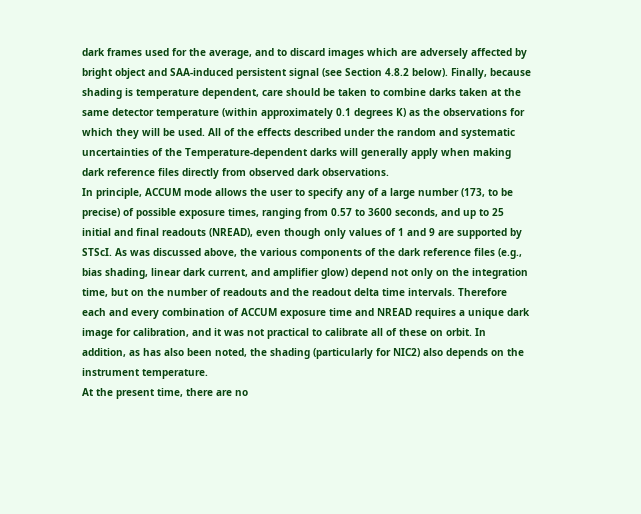dark frames used for the average, and to discard images which are adversely affected by bright object and SAA-induced persistent signal (see Section 4.8.2 below). Finally, because shading is temperature dependent, care should be taken to combine darks taken at the same detector temperature (within approximately 0.1 degrees K) as the observations for which they will be used. All of the effects described under the random and systematic uncertainties of the Temperature-dependent darks will generally apply when making dark reference files directly from observed dark observations.
In principle, ACCUM mode allows the user to specify any of a large number (173, to be precise) of possible exposure times, ranging from 0.57 to 3600 seconds, and up to 25 initial and final readouts (NREAD), even though only values of 1 and 9 are supported by STScI. As was discussed above, the various components of the dark reference files (e.g., bias shading, linear dark current, and amplifier glow) depend not only on the integration time, but on the number of readouts and the readout delta time intervals. Therefore each and every combination of ACCUM exposure time and NREAD requires a unique dark image for calibration, and it was not practical to calibrate all of these on orbit. In addition, as has also been noted, the shading (particularly for NIC2) also depends on the instrument temperature.
At the present time, there are no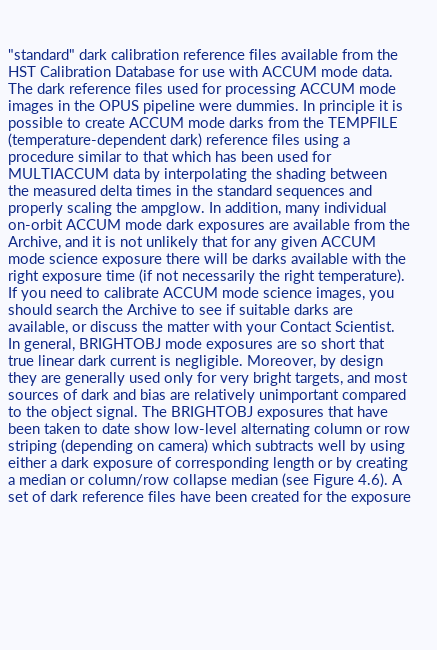"standard" dark calibration reference files available from the HST Calibration Database for use with ACCUM mode data. The dark reference files used for processing ACCUM mode images in the OPUS pipeline were dummies. In principle it is possible to create ACCUM mode darks from the TEMPFILE (temperature-dependent dark) reference files using a procedure similar to that which has been used for MULTIACCUM data by interpolating the shading between the measured delta times in the standard sequences and properly scaling the ampglow. In addition, many individual on-orbit ACCUM mode dark exposures are available from the Archive, and it is not unlikely that for any given ACCUM mode science exposure there will be darks available with the right exposure time (if not necessarily the right temperature). If you need to calibrate ACCUM mode science images, you should search the Archive to see if suitable darks are available, or discuss the matter with your Contact Scientist.
In general, BRIGHTOBJ mode exposures are so short that true linear dark current is negligible. Moreover, by design they are generally used only for very bright targets, and most sources of dark and bias are relatively unimportant compared to the object signal. The BRIGHTOBJ exposures that have been taken to date show low-level alternating column or row striping (depending on camera) which subtracts well by using either a dark exposure of corresponding length or by creating a median or column/row collapse median (see Figure 4.6). A set of dark reference files have been created for the exposure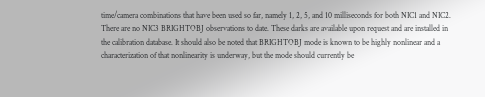time/camera combinations that have been used so far, namely 1, 2, 5, and 10 milliseconds for both NIC1 and NIC2. There are no NIC3 BRIGHTOBJ observations to date. These darks are available upon request and are installed in the calibration database. It should also be noted that BRIGHTOBJ mode is known to be highly nonlinear and a characterization of that nonlinearity is underway, but the mode should currently be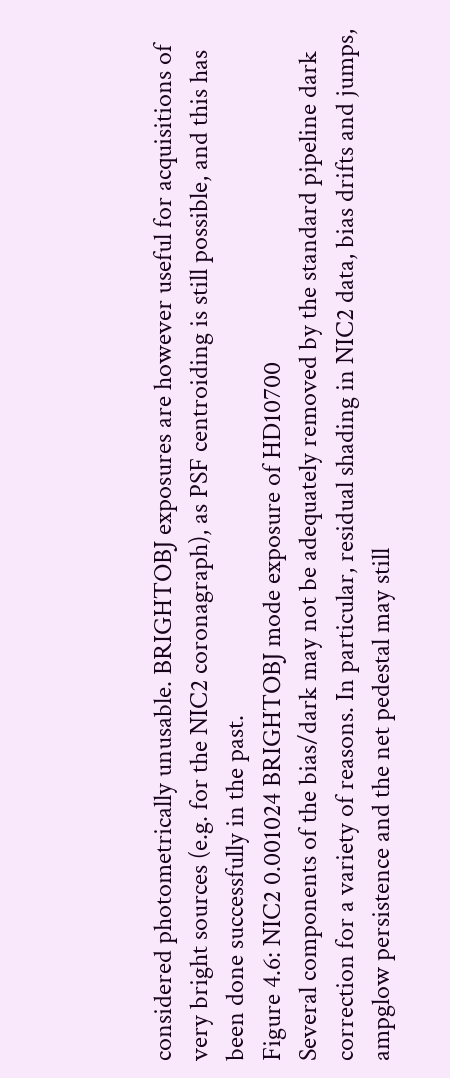considered photometrically unusable. BRIGHTOBJ exposures are however useful for acquisitions of very bright sources (e.g. for the NIC2 coronagraph), as PSF centroiding is still possible, and this has been done successfully in the past.
Figure 4.6: NIC2 0.001024 BRIGHTOBJ mode exposure of HD10700
Several components of the bias/dark may not be adequately removed by the standard pipeline dark correction for a variety of reasons. In particular, residual shading in NIC2 data, bias drifts and jumps, ampglow persistence and the net pedestal may still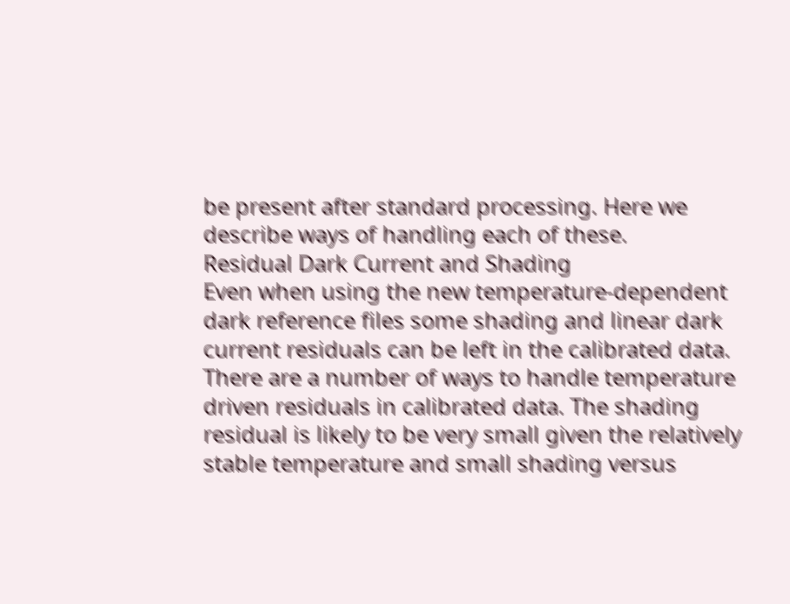be present after standard processing. Here we describe ways of handling each of these.
Residual Dark Current and Shading
Even when using the new temperature-dependent dark reference files some shading and linear dark current residuals can be left in the calibrated data. There are a number of ways to handle temperature driven residuals in calibrated data. The shading residual is likely to be very small given the relatively stable temperature and small shading versus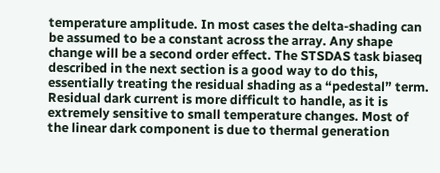temperature amplitude. In most cases the delta-shading can be assumed to be a constant across the array. Any shape change will be a second order effect. The STSDAS task biaseq described in the next section is a good way to do this, essentially treating the residual shading as a “pedestal” term.
Residual dark current is more difficult to handle, as it is extremely sensitive to small temperature changes. Most of the linear dark component is due to thermal generation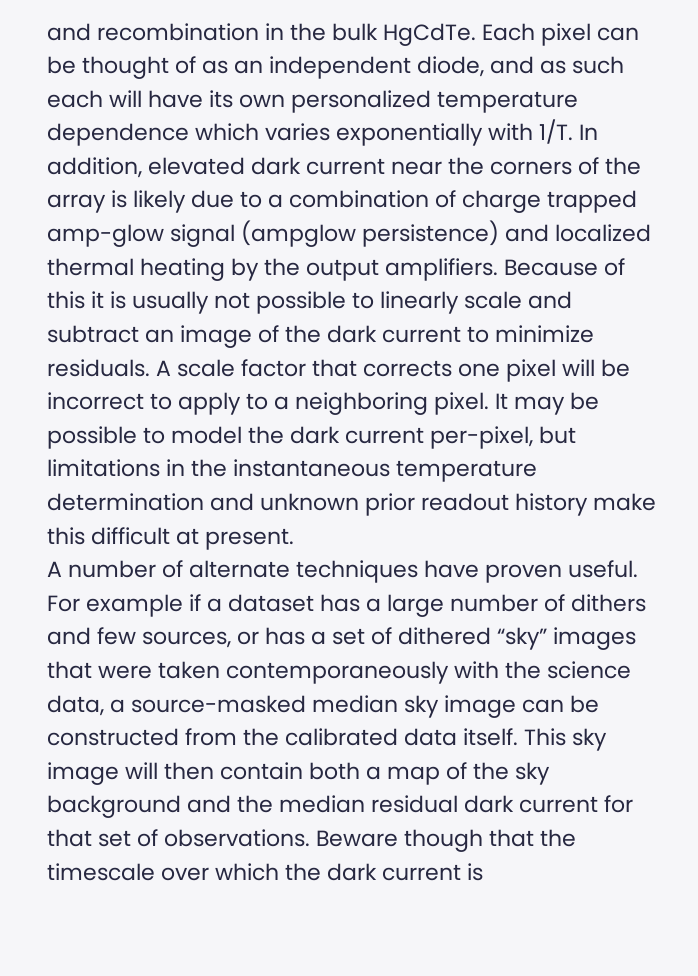and recombination in the bulk HgCdTe. Each pixel can be thought of as an independent diode, and as such each will have its own personalized temperature dependence which varies exponentially with 1/T. In addition, elevated dark current near the corners of the array is likely due to a combination of charge trapped amp-glow signal (ampglow persistence) and localized thermal heating by the output amplifiers. Because of this it is usually not possible to linearly scale and subtract an image of the dark current to minimize residuals. A scale factor that corrects one pixel will be incorrect to apply to a neighboring pixel. It may be possible to model the dark current per-pixel, but limitations in the instantaneous temperature determination and unknown prior readout history make this difficult at present.
A number of alternate techniques have proven useful. For example if a dataset has a large number of dithers and few sources, or has a set of dithered “sky” images that were taken contemporaneously with the science data, a source-masked median sky image can be constructed from the calibrated data itself. This sky image will then contain both a map of the sky background and the median residual dark current for that set of observations. Beware though that the timescale over which the dark current is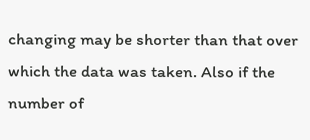changing may be shorter than that over which the data was taken. Also if the number of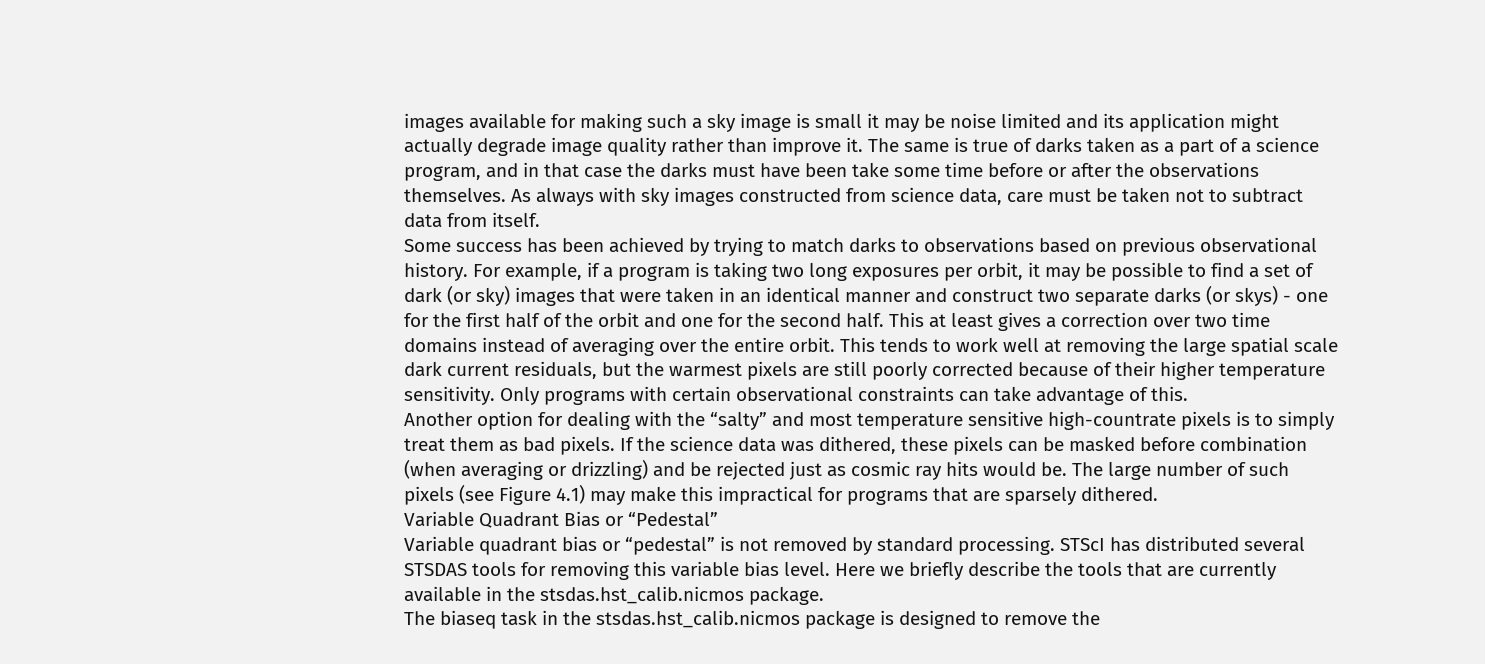images available for making such a sky image is small it may be noise limited and its application might actually degrade image quality rather than improve it. The same is true of darks taken as a part of a science program, and in that case the darks must have been take some time before or after the observations themselves. As always with sky images constructed from science data, care must be taken not to subtract data from itself.
Some success has been achieved by trying to match darks to observations based on previous observational history. For example, if a program is taking two long exposures per orbit, it may be possible to find a set of dark (or sky) images that were taken in an identical manner and construct two separate darks (or skys) - one for the first half of the orbit and one for the second half. This at least gives a correction over two time domains instead of averaging over the entire orbit. This tends to work well at removing the large spatial scale dark current residuals, but the warmest pixels are still poorly corrected because of their higher temperature sensitivity. Only programs with certain observational constraints can take advantage of this.
Another option for dealing with the “salty” and most temperature sensitive high-countrate pixels is to simply treat them as bad pixels. If the science data was dithered, these pixels can be masked before combination (when averaging or drizzling) and be rejected just as cosmic ray hits would be. The large number of such pixels (see Figure 4.1) may make this impractical for programs that are sparsely dithered.
Variable Quadrant Bias or “Pedestal”
Variable quadrant bias or “pedestal” is not removed by standard processing. STScI has distributed several STSDAS tools for removing this variable bias level. Here we briefly describe the tools that are currently available in the stsdas.hst_calib.nicmos package.
The biaseq task in the stsdas.hst_calib.nicmos package is designed to remove the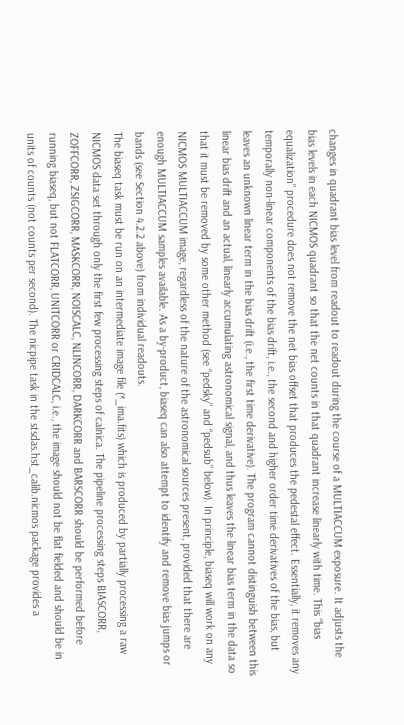changes in quadrant bias level from readout to readout during the course of a MULTIACCUM exposure. It adjusts the bias levels in each NICMOS quadrant so that the net counts in that quadrant increase linearly with time. This “bias equalization” procedure does not remove the net bias offset that produces the pedestal effect. Essentially, it removes any temporally non-linear components of the bias drift, i.e., the second and higher order time derivatives of the bias, but leaves an unknown linear term in the bias drift (i.e., the first time derivative). The program cannot distinguish between this linear bias drift and an actual, linearly accumulating astronomical signal, and thus leaves the linear bias term in the data so that it must be removed by some other method (see “pedsky” and “pedsub” below). In principle, biaseq will work on any NICMOS MULTIACCUM image, regardless of the nature of the astronomical sources present, provided that there are enough MULTIACCUM samples available. As a by-product, biaseq can also attempt to identify and remove bias jumps or bands (see Section 4.2.2 above) from individual readouts.
The biaseq task must be run on an intermediate image file (*_ima.fits) which is produced by partially processing a raw NICMOS data set through only the first few processing steps of calnica. The pipeline processing steps BIASCORR, ZOFFCORR, ZSIGCORR, MASKCORR, NOISCALC, NLINCORR, DARKCORR and BARSCORR should be performed before running biaseq, but not FLATCORR, UNITCORR or CRIDCALC, i.e., the image should not be flat fielded and should be in units of counts (not counts per second). The nicpipe task in the stsdas.hst_calib.nicmos package provides a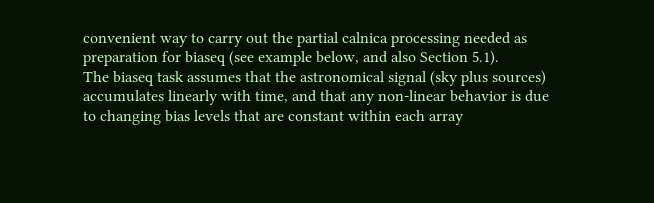convenient way to carry out the partial calnica processing needed as preparation for biaseq (see example below, and also Section 5.1).
The biaseq task assumes that the astronomical signal (sky plus sources) accumulates linearly with time, and that any non-linear behavior is due to changing bias levels that are constant within each array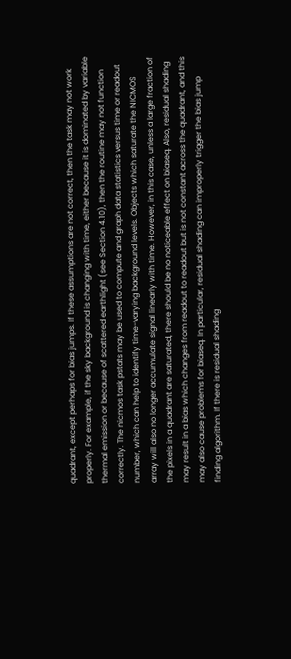quadrant, except perhaps for bias jumps. If these assumptions are not correct, then the task may not work properly. For example, if the sky background is changing with time, either because it is dominated by variable thermal emission or because of scattered earthlight (see Section 4.10), then the routine may not function correctly. The nicmos task pstats may be used to compute and graph data statistics versus time or readout number, which can help to identify time-varying background levels. Objects which saturate the NICMOS array will also no longer accumulate signal linearly with time. However, in this case, unless a large fraction of the pixels in a quadrant are saturated, there should be no noticeable effect on biaseq. Also, residual shading may result in a bias which changes from readout to readout but is not constant across the quadrant, and this may also cause problems for biaseq. In particular, residual shading can improperly trigger the bias jump finding algorithm. If there is residual shading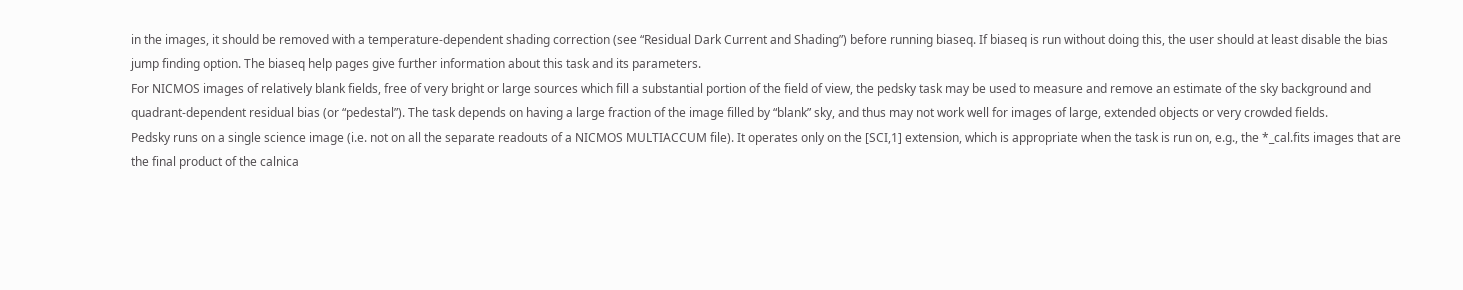in the images, it should be removed with a temperature-dependent shading correction (see “Residual Dark Current and Shading”) before running biaseq. If biaseq is run without doing this, the user should at least disable the bias jump finding option. The biaseq help pages give further information about this task and its parameters.
For NICMOS images of relatively blank fields, free of very bright or large sources which fill a substantial portion of the field of view, the pedsky task may be used to measure and remove an estimate of the sky background and quadrant-dependent residual bias (or “pedestal”). The task depends on having a large fraction of the image filled by “blank” sky, and thus may not work well for images of large, extended objects or very crowded fields.
Pedsky runs on a single science image (i.e. not on all the separate readouts of a NICMOS MULTIACCUM file). It operates only on the [SCI,1] extension, which is appropriate when the task is run on, e.g., the *_cal.fits images that are the final product of the calnica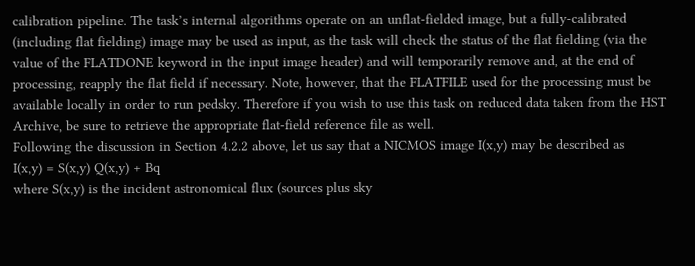calibration pipeline. The task’s internal algorithms operate on an unflat-fielded image, but a fully-calibrated (including flat fielding) image may be used as input, as the task will check the status of the flat fielding (via the value of the FLATDONE keyword in the input image header) and will temporarily remove and, at the end of processing, reapply the flat field if necessary. Note, however, that the FLATFILE used for the processing must be available locally in order to run pedsky. Therefore if you wish to use this task on reduced data taken from the HST Archive, be sure to retrieve the appropriate flat-field reference file as well.
Following the discussion in Section 4.2.2 above, let us say that a NICMOS image I(x,y) may be described as
I(x,y) = S(x,y) Q(x,y) + Bq
where S(x,y) is the incident astronomical flux (sources plus sky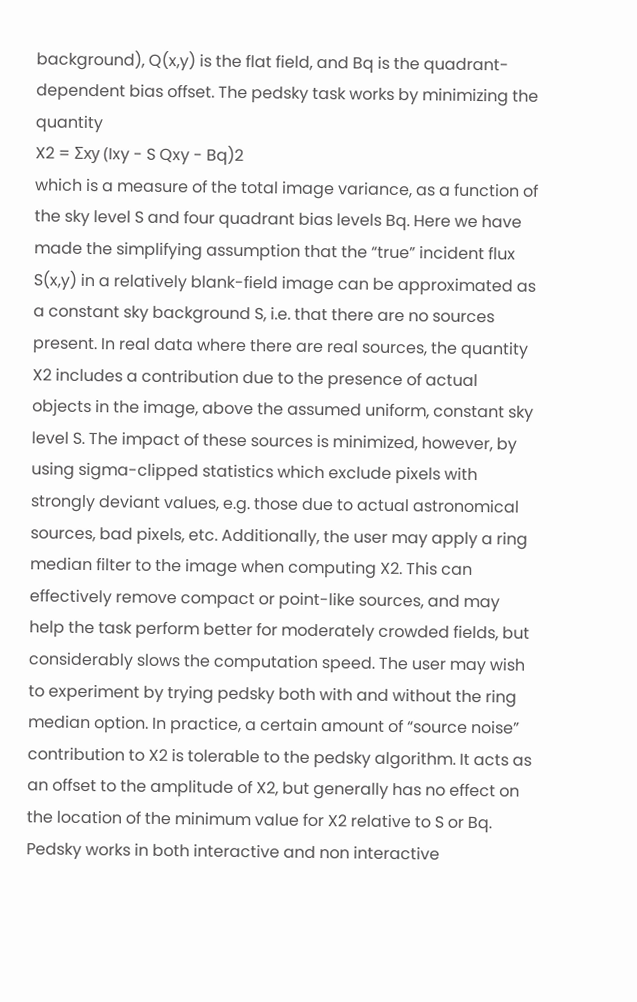background), Q(x,y) is the flat field, and Bq is the quadrant-dependent bias offset. The pedsky task works by minimizing the quantity
X2 = Σxy (Ixy - S Qxy - Bq)2
which is a measure of the total image variance, as a function of the sky level S and four quadrant bias levels Bq. Here we have made the simplifying assumption that the “true” incident flux S(x,y) in a relatively blank-field image can be approximated as a constant sky background S, i.e. that there are no sources present. In real data where there are real sources, the quantity X2 includes a contribution due to the presence of actual objects in the image, above the assumed uniform, constant sky level S. The impact of these sources is minimized, however, by using sigma-clipped statistics which exclude pixels with strongly deviant values, e.g. those due to actual astronomical sources, bad pixels, etc. Additionally, the user may apply a ring median filter to the image when computing X2. This can effectively remove compact or point-like sources, and may help the task perform better for moderately crowded fields, but considerably slows the computation speed. The user may wish to experiment by trying pedsky both with and without the ring median option. In practice, a certain amount of “source noise” contribution to X2 is tolerable to the pedsky algorithm. It acts as an offset to the amplitude of X2, but generally has no effect on the location of the minimum value for X2 relative to S or Bq.
Pedsky works in both interactive and non interactive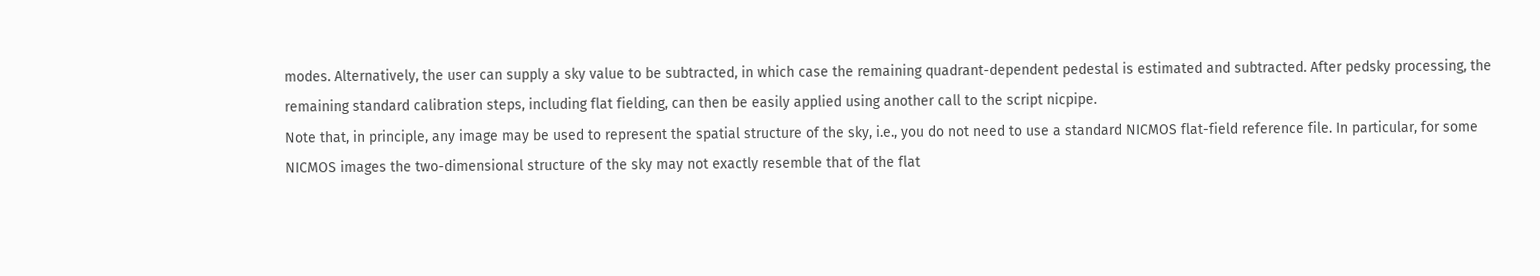modes. Alternatively, the user can supply a sky value to be subtracted, in which case the remaining quadrant-dependent pedestal is estimated and subtracted. After pedsky processing, the remaining standard calibration steps, including flat fielding, can then be easily applied using another call to the script nicpipe.
Note that, in principle, any image may be used to represent the spatial structure of the sky, i.e., you do not need to use a standard NICMOS flat-field reference file. In particular, for some NICMOS images the two-dimensional structure of the sky may not exactly resemble that of the flat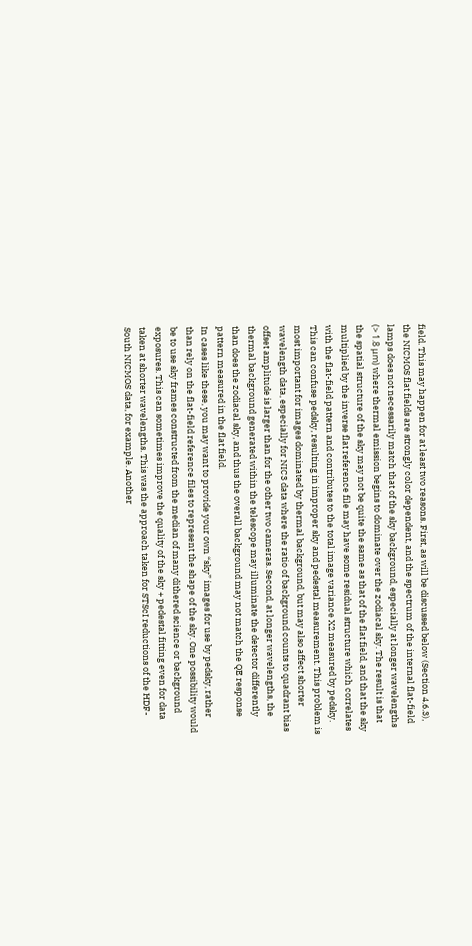field. This may happen for at least two reasons. First, as will be discussed below (Section 4.6.3), the NICMOS flat fields are strongly color dependent, and the spectrum of the internal flat-field lamps does not necessarily match that of the sky background, especially at longer wavelengths (> 1.8 μm) where thermal emission begins to dominate over the zodiacal sky. The result is that the spatial structure of the sky may not be quite the same as that of the flat field, and that the sky multiplied by the inverse flat reference file may have some residual structure which correlates with the flat-field pattern and contributes to the total image variance X2 measured by pedsky. This can confuse pedsky, resulting in improper sky and pedestal measurement. This problem is most important for images dominated by thermal background, but may also affect shorter wavelength data, especially for NIC3 data where the ratio of background counts to quadrant bias offset amplitude is larger than for the other two cameras. Second, at longer wavelengths, the thermal background generated within the telescope may illuminate the detector differently than does the zodiacal sky, and thus the overall background may not match the QE response pattern measured in the flat field.
In cases like these, you may want to provide your own “sky” images for use by pedsky, rather than rely on the flat-field reference files to represent the shape of the sky. One possibility would be to use sky frames constructed from the median of many dithered science or background exposures. This can sometimes improve the quality of the sky + pedestal fitting even for data taken at shorter wavelengths. This was the approach taken for STScI reductions of the HDF-South NICMOS data, for example. Another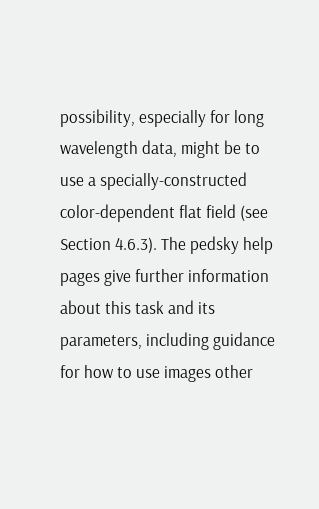possibility, especially for long wavelength data, might be to use a specially-constructed color-dependent flat field (see Section 4.6.3). The pedsky help pages give further information about this task and its parameters, including guidance for how to use images other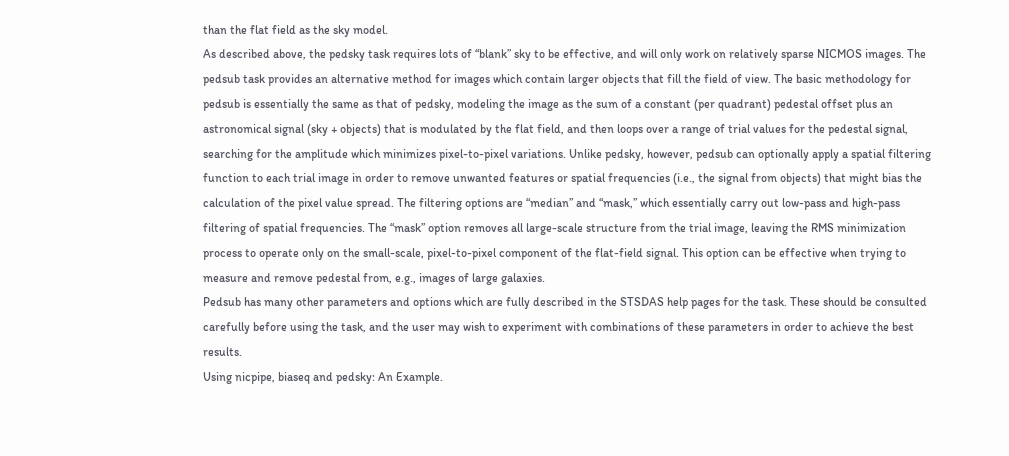than the flat field as the sky model.
As described above, the pedsky task requires lots of “blank” sky to be effective, and will only work on relatively sparse NICMOS images. The pedsub task provides an alternative method for images which contain larger objects that fill the field of view. The basic methodology for pedsub is essentially the same as that of pedsky, modeling the image as the sum of a constant (per quadrant) pedestal offset plus an astronomical signal (sky + objects) that is modulated by the flat field, and then loops over a range of trial values for the pedestal signal, searching for the amplitude which minimizes pixel-to-pixel variations. Unlike pedsky, however, pedsub can optionally apply a spatial filtering function to each trial image in order to remove unwanted features or spatial frequencies (i.e., the signal from objects) that might bias the calculation of the pixel value spread. The filtering options are “median” and “mask,” which essentially carry out low-pass and high-pass filtering of spatial frequencies. The “mask” option removes all large-scale structure from the trial image, leaving the RMS minimization process to operate only on the small-scale, pixel-to-pixel component of the flat-field signal. This option can be effective when trying to measure and remove pedestal from, e.g., images of large galaxies.
Pedsub has many other parameters and options which are fully described in the STSDAS help pages for the task. These should be consulted carefully before using the task, and the user may wish to experiment with combinations of these parameters in order to achieve the best results.
Using nicpipe, biaseq and pedsky: An Example.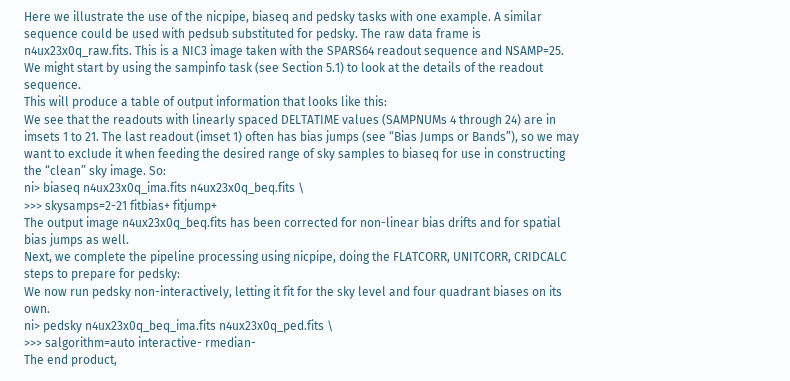Here we illustrate the use of the nicpipe, biaseq and pedsky tasks with one example. A similar sequence could be used with pedsub substituted for pedsky. The raw data frame is n4ux23x0q_raw.fits. This is a NIC3 image taken with the SPARS64 readout sequence and NSAMP=25. We might start by using the sampinfo task (see Section 5.1) to look at the details of the readout sequence.
This will produce a table of output information that looks like this:
We see that the readouts with linearly spaced DELTATIME values (SAMPNUMs 4 through 24) are in imsets 1 to 21. The last readout (imset 1) often has bias jumps (see “Bias Jumps or Bands”), so we may want to exclude it when feeding the desired range of sky samples to biaseq for use in constructing the “clean” sky image. So:
ni> biaseq n4ux23x0q_ima.fits n4ux23x0q_beq.fits \
>>> skysamps=2-21 fitbias+ fitjump+
The output image n4ux23x0q_beq.fits has been corrected for non-linear bias drifts and for spatial bias jumps as well.
Next, we complete the pipeline processing using nicpipe, doing the FLATCORR, UNITCORR, CRIDCALC steps to prepare for pedsky:
We now run pedsky non-interactively, letting it fit for the sky level and four quadrant biases on its own.
ni> pedsky n4ux23x0q_beq_ima.fits n4ux23x0q_ped.fits \
>>> salgorithm=auto interactive- rmedian-
The end product,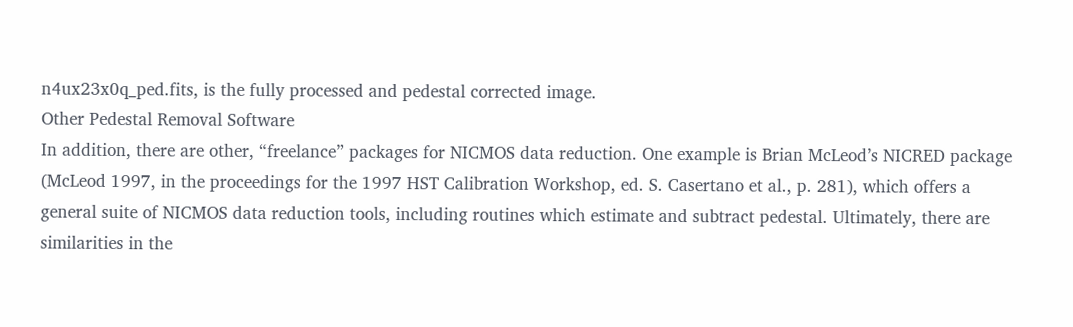n4ux23x0q_ped.fits, is the fully processed and pedestal corrected image.
Other Pedestal Removal Software
In addition, there are other, “freelance” packages for NICMOS data reduction. One example is Brian McLeod’s NICRED package (McLeod 1997, in the proceedings for the 1997 HST Calibration Workshop, ed. S. Casertano et al., p. 281), which offers a general suite of NICMOS data reduction tools, including routines which estimate and subtract pedestal. Ultimately, there are similarities in the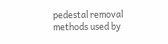pedestal removal methods used by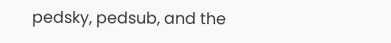pedsky, pedsub, and the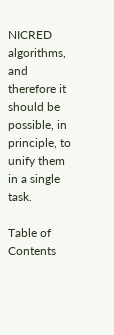NICRED algorithms, and therefore it should be possible, in principle, to unify them in a single task.

Table of Contents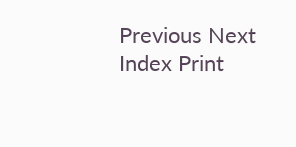Previous Next Index Print